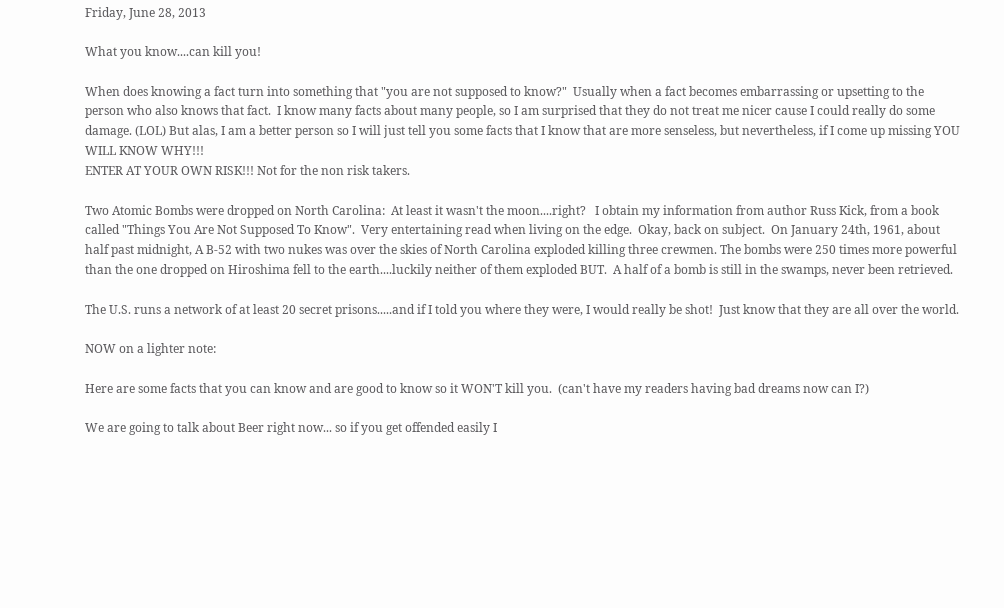Friday, June 28, 2013

What you know....can kill you!

When does knowing a fact turn into something that "you are not supposed to know?"  Usually when a fact becomes embarrassing or upsetting to the person who also knows that fact.  I know many facts about many people, so I am surprised that they do not treat me nicer cause I could really do some damage. (LOL) But alas, I am a better person so I will just tell you some facts that I know that are more senseless, but nevertheless, if I come up missing YOU WILL KNOW WHY!!!
ENTER AT YOUR OWN RISK!!! Not for the non risk takers.

Two Atomic Bombs were dropped on North Carolina:  At least it wasn't the moon....right?   I obtain my information from author Russ Kick, from a book called "Things You Are Not Supposed To Know".  Very entertaining read when living on the edge.  Okay, back on subject.  On January 24th, 1961, about half past midnight, A B-52 with two nukes was over the skies of North Carolina exploded killing three crewmen. The bombs were 250 times more powerful than the one dropped on Hiroshima fell to the earth....luckily neither of them exploded BUT.  A half of a bomb is still in the swamps, never been retrieved.

The U.S. runs a network of at least 20 secret prisons.....and if I told you where they were, I would really be shot!  Just know that they are all over the world.

NOW on a lighter note:

Here are some facts that you can know and are good to know so it WON'T kill you.  (can't have my readers having bad dreams now can I?)

We are going to talk about Beer right now... so if you get offended easily I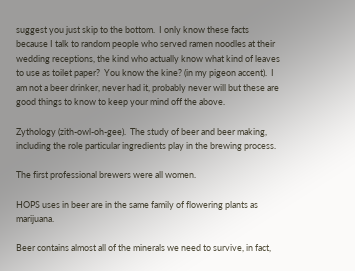suggest you just skip to the bottom.  I only know these facts because I talk to random people who served ramen noodles at their wedding receptions, the kind who actually know what kind of leaves to use as toilet paper?  You know the kine? (in my pigeon accent).  I am not a beer drinker, never had it, probably never will but these are good things to know to keep your mind off the above.

Zythology (zith-owl-oh-gee).  The study of beer and beer making, including the role particular ingredients play in the brewing process.

The first professional brewers were all women.

HOPS uses in beer are in the same family of flowering plants as marijuana.

Beer contains almost all of the minerals we need to survive, in fact,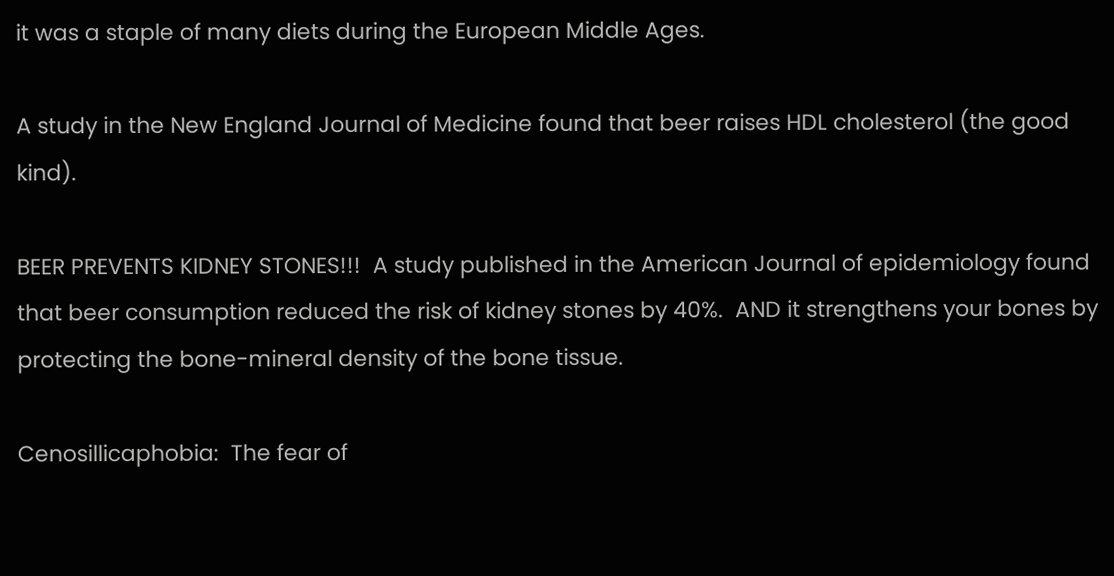it was a staple of many diets during the European Middle Ages.

A study in the New England Journal of Medicine found that beer raises HDL cholesterol (the good kind).

BEER PREVENTS KIDNEY STONES!!!  A study published in the American Journal of epidemiology found that beer consumption reduced the risk of kidney stones by 40%.  AND it strengthens your bones by protecting the bone-mineral density of the bone tissue.

Cenosillicaphobia:  The fear of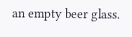an empty beer glass.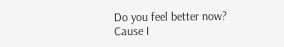Do you feel better now?  Cause I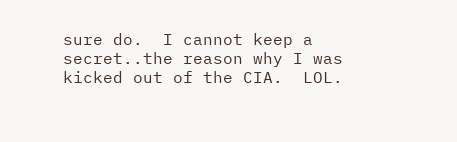sure do.  I cannot keep a secret..the reason why I was kicked out of the CIA.  LOL.